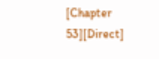[Chapter 53][Direct]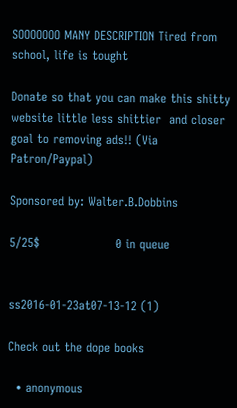SOOOOOOO MANY DESCRIPTION Tired from school, life is tought

Donate so that you can make this shitty website little less shittier  and closer goal to removing ads!! (Via Patron/Paypal)

Sponsored by: Walter.B.Dobbins

5/25$                   0 in queue


ss2016-01-23at07-13-12 (1)

Check out the dope books

  • anonymous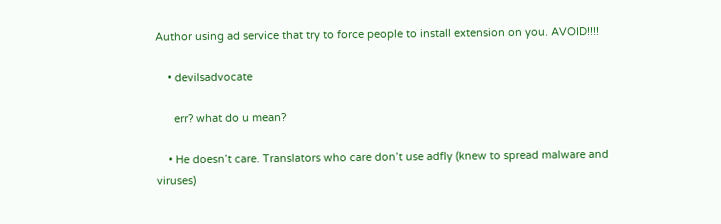Author using ad service that try to force people to install extension on you. AVOID!!!!

    • devilsadvocate

      err? what do u mean?

    • He doesn’t care. Translators who care don’t use adfly (knew to spread malware and viruses)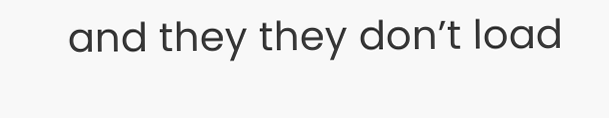and they they don’t load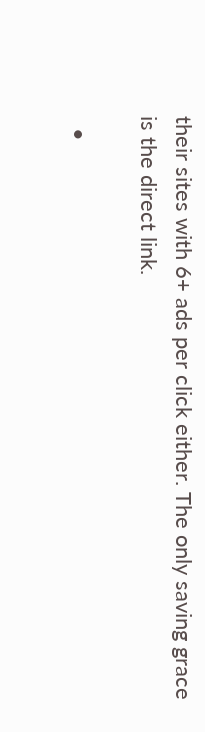their sites with 6+ ads per click either. The only saving grace is the direct link.

  •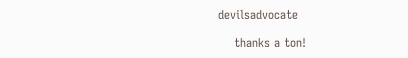devilsadvocate

    thanks a ton!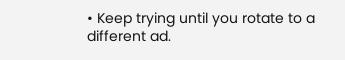• Keep trying until you rotate to a different ad.